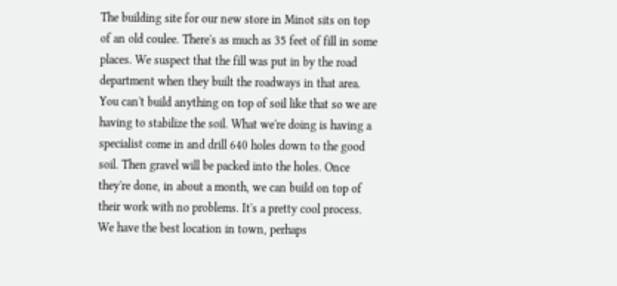The building site for our new store in Minot sits on top of an old coulee. There's as much as 35 feet of fill in some places. We suspect that the fill was put in by the road department when they built the roadways in that area. You can't build anything on top of soil like that so we are having to stabilize the soil. What we're doing is having a specialist come in and drill 640 holes down to the good soil. Then gravel will be packed into the holes. Once they're done, in about a month, we can build on top of their work with no problems. It's a pretty cool process. We have the best location in town, perhaps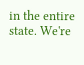in the entire state. We're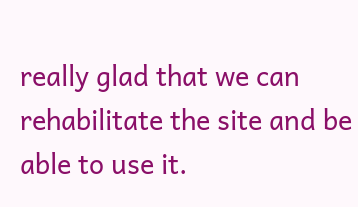really glad that we can rehabilitate the site and be able to use it.